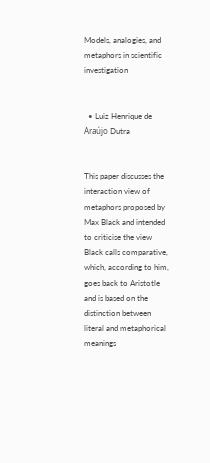Models, analogies, and metaphors in scientific investigation


  • Luiz Henrique de Araújo Dutra


This paper discusses the interaction view of metaphors proposed by Max Black and intended to criticise the view Black calls comparative, which, according to him, goes back to Aristotle and is based on the distinction between literal and metaphorical meanings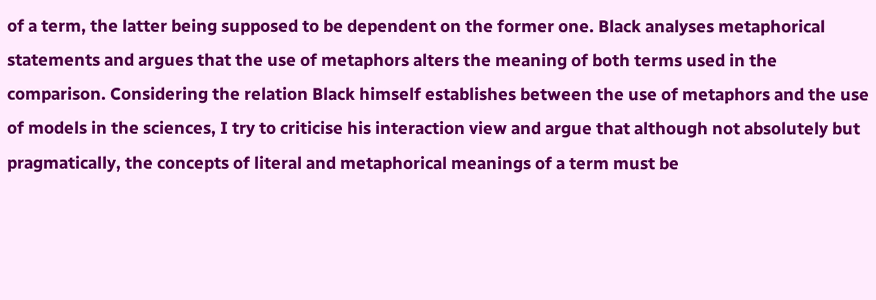of a term, the latter being supposed to be dependent on the former one. Black analyses metaphorical statements and argues that the use of metaphors alters the meaning of both terms used in the comparison. Considering the relation Black himself establishes between the use of metaphors and the use of models in the sciences, I try to criticise his interaction view and argue that although not absolutely but pragmatically, the concepts of literal and metaphorical meanings of a term must be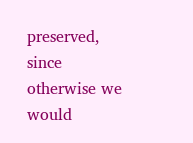preserved, since otherwise we would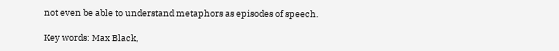not even be able to understand metaphors as episodes of speech.

Key words: Max Black,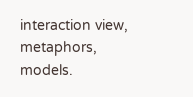interaction view, metaphors, models.